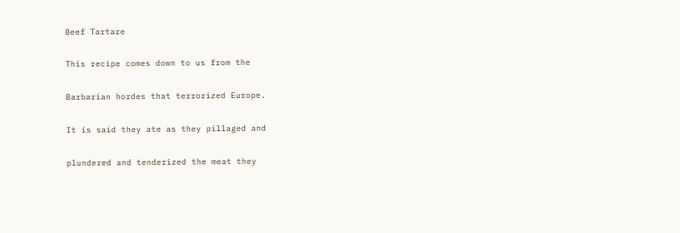Beef Tartare

This recipe comes down to us from the

Barbarian hordes that terrorized Europe.

It is said they ate as they pillaged and

plundered and tenderized the meat they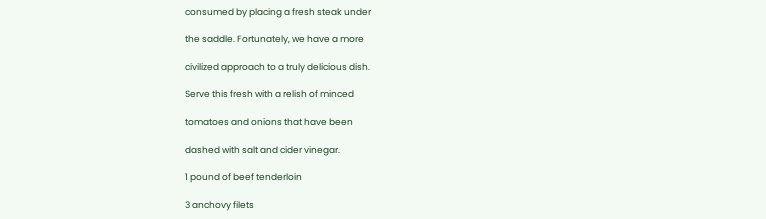consumed by placing a fresh steak under

the saddle. Fortunately, we have a more

civilized approach to a truly delicious dish.

Serve this fresh with a relish of minced

tomatoes and onions that have been

dashed with salt and cider vinegar.

1 pound of beef tenderloin

3 anchovy filets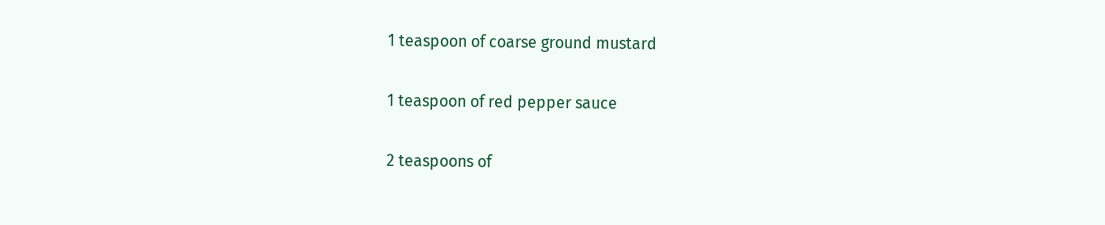1 teaspoon of coarse ground mustard

1 teaspoon of red pepper sauce

2 teaspoons of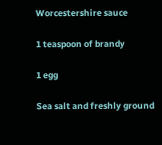Worcestershire sauce

1 teaspoon of brandy

1 egg

Sea salt and freshly ground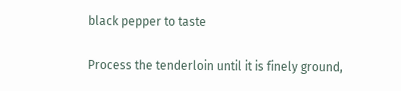black pepper to taste

Process the tenderloin until it is finely ground,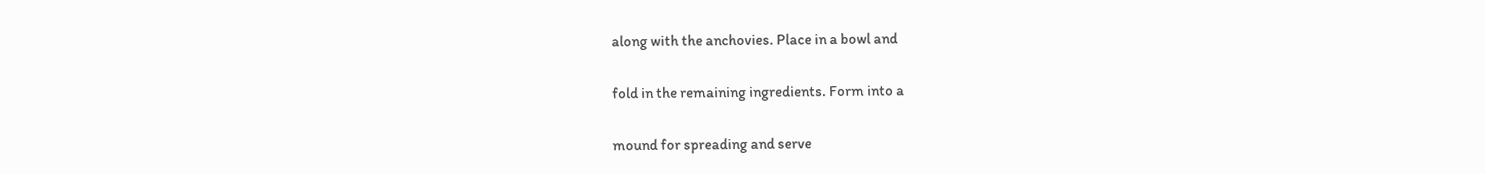along with the anchovies. Place in a bowl and

fold in the remaining ingredients. Form into a

mound for spreading and serve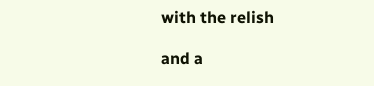with the relish

and a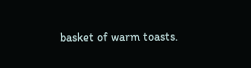basket of warm toasts.